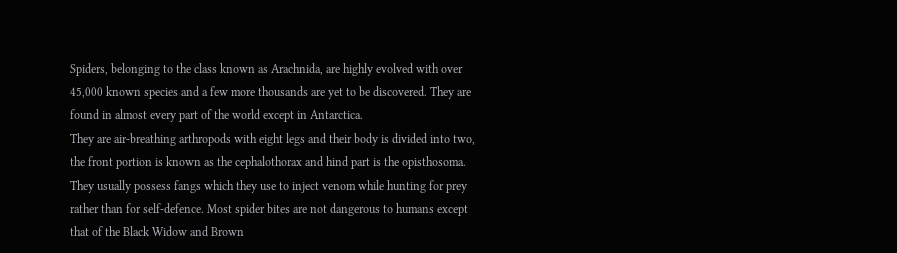Spiders, belonging to the class known as Arachnida, are highly evolved with over 45,000 known species and a few more thousands are yet to be discovered. They are found in almost every part of the world except in Antarctica.
They are air-breathing arthropods with eight legs and their body is divided into two, the front portion is known as the cephalothorax and hind part is the opisthosoma.
They usually possess fangs which they use to inject venom while hunting for prey rather than for self-defence. Most spider bites are not dangerous to humans except that of the Black Widow and Brown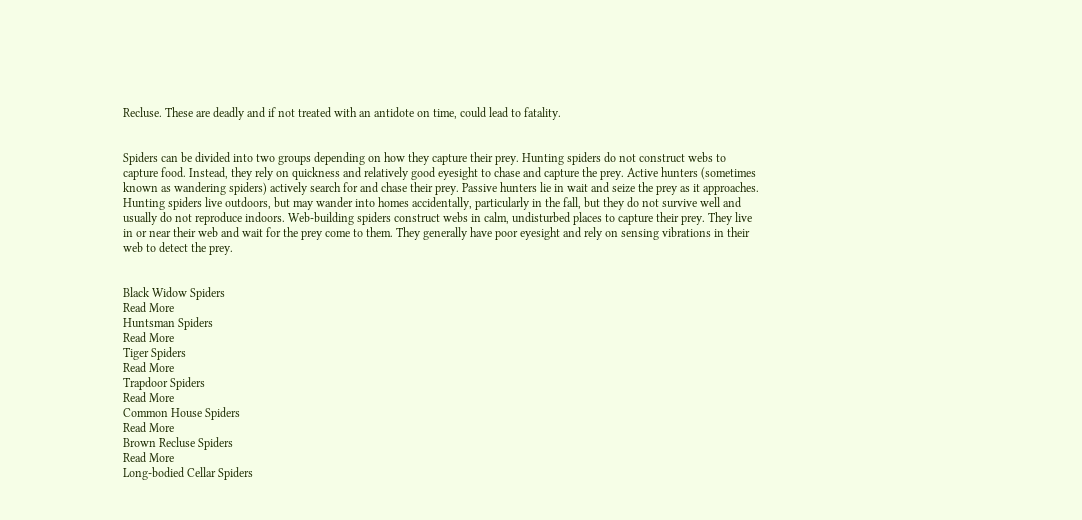Recluse. These are deadly and if not treated with an antidote on time, could lead to fatality.


Spiders can be divided into two groups depending on how they capture their prey. Hunting spiders do not construct webs to capture food. Instead, they rely on quickness and relatively good eyesight to chase and capture the prey. Active hunters (sometimes known as wandering spiders) actively search for and chase their prey. Passive hunters lie in wait and seize the prey as it approaches. Hunting spiders live outdoors, but may wander into homes accidentally, particularly in the fall, but they do not survive well and usually do not reproduce indoors. Web-building spiders construct webs in calm, undisturbed places to capture their prey. They live in or near their web and wait for the prey come to them. They generally have poor eyesight and rely on sensing vibrations in their web to detect the prey.


Black Widow Spiders
Read More
Huntsman Spiders
Read More
Tiger Spiders
Read More
Trapdoor Spiders
Read More
Common House Spiders
Read More
Brown Recluse Spiders
Read More
Long-bodied Cellar Spiders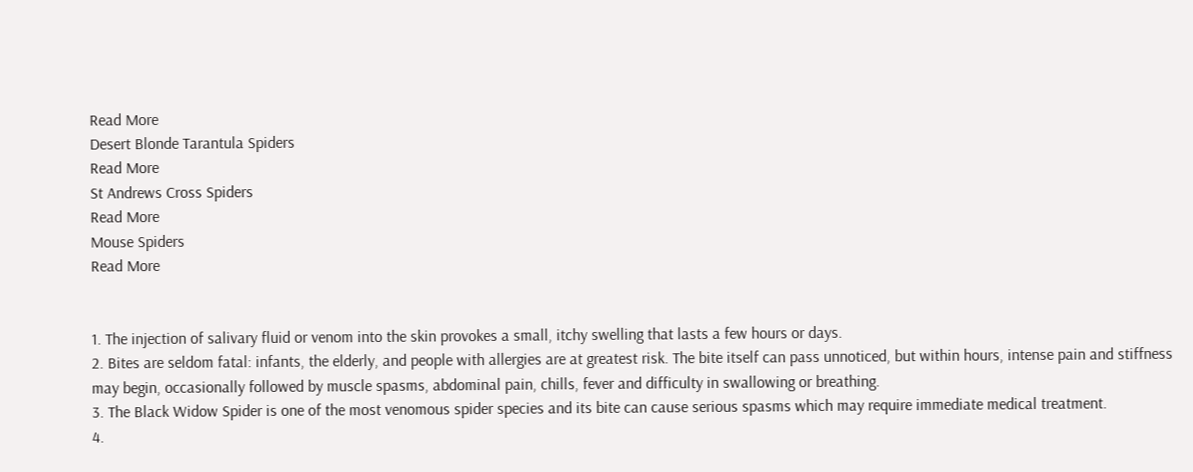Read More
Desert Blonde Tarantula Spiders
Read More
St Andrews Cross Spiders
Read More
Mouse Spiders
Read More


1. The injection of salivary fluid or venom into the skin provokes a small, itchy swelling that lasts a few hours or days.
2. Bites are seldom fatal: infants, the elderly, and people with allergies are at greatest risk. The bite itself can pass unnoticed, but within hours, intense pain and stiffness may begin, occasionally followed by muscle spasms, abdominal pain, chills, fever and difficulty in swallowing or breathing.
3. The Black Widow Spider is one of the most venomous spider species and its bite can cause serious spasms which may require immediate medical treatment.
4.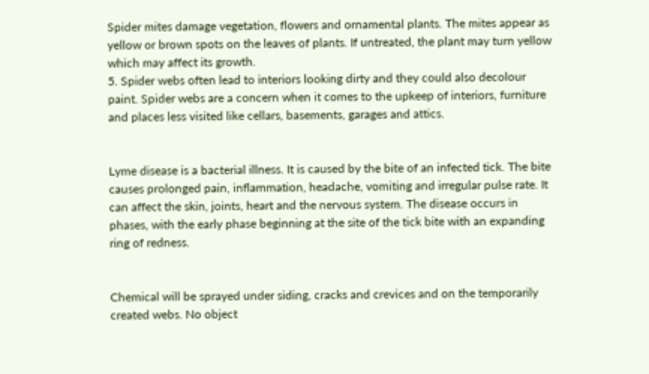Spider mites damage vegetation, flowers and ornamental plants. The mites appear as yellow or brown spots on the leaves of plants. If untreated, the plant may turn yellow which may affect its growth.
5. Spider webs often lead to interiors looking dirty and they could also decolour paint. Spider webs are a concern when it comes to the upkeep of interiors, furniture and places less visited like cellars, basements, garages and attics.


Lyme disease is a bacterial illness. It is caused by the bite of an infected tick. The bite causes prolonged pain, inflammation, headache, vomiting and irregular pulse rate. It can affect the skin, joints, heart and the nervous system. The disease occurs in phases, with the early phase beginning at the site of the tick bite with an expanding ring of redness.


Chemical will be sprayed under siding, cracks and crevices and on the temporarily created webs. No object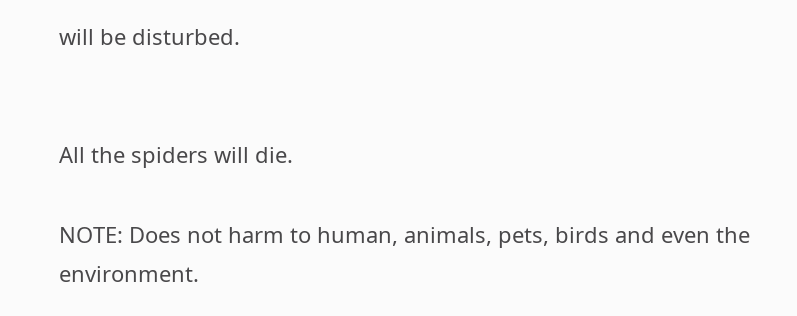will be disturbed.


All the spiders will die.

NOTE: Does not harm to human, animals, pets, birds and even the environment.